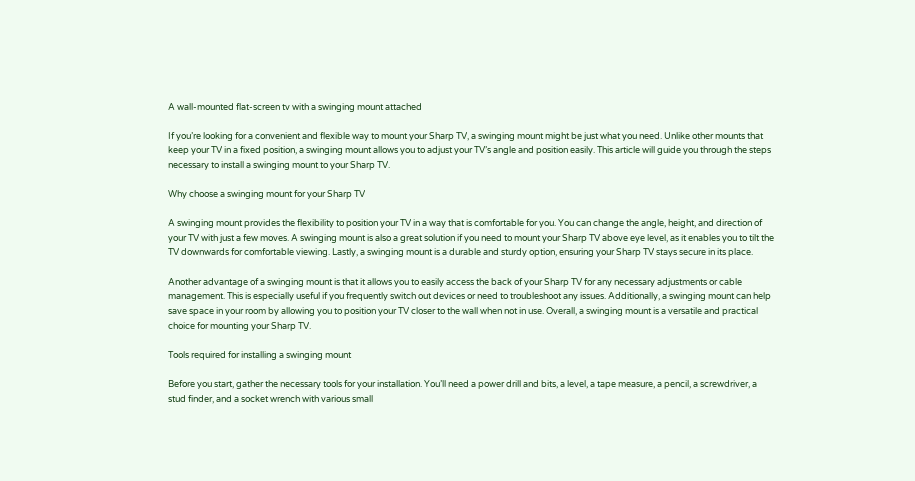A wall-mounted flat-screen tv with a swinging mount attached

If you’re looking for a convenient and flexible way to mount your Sharp TV, a swinging mount might be just what you need. Unlike other mounts that keep your TV in a fixed position, a swinging mount allows you to adjust your TV’s angle and position easily. This article will guide you through the steps necessary to install a swinging mount to your Sharp TV.

Why choose a swinging mount for your Sharp TV

A swinging mount provides the flexibility to position your TV in a way that is comfortable for you. You can change the angle, height, and direction of your TV with just a few moves. A swinging mount is also a great solution if you need to mount your Sharp TV above eye level, as it enables you to tilt the TV downwards for comfortable viewing. Lastly, a swinging mount is a durable and sturdy option, ensuring your Sharp TV stays secure in its place.

Another advantage of a swinging mount is that it allows you to easily access the back of your Sharp TV for any necessary adjustments or cable management. This is especially useful if you frequently switch out devices or need to troubleshoot any issues. Additionally, a swinging mount can help save space in your room by allowing you to position your TV closer to the wall when not in use. Overall, a swinging mount is a versatile and practical choice for mounting your Sharp TV.

Tools required for installing a swinging mount

Before you start, gather the necessary tools for your installation. You’ll need a power drill and bits, a level, a tape measure, a pencil, a screwdriver, a stud finder, and a socket wrench with various small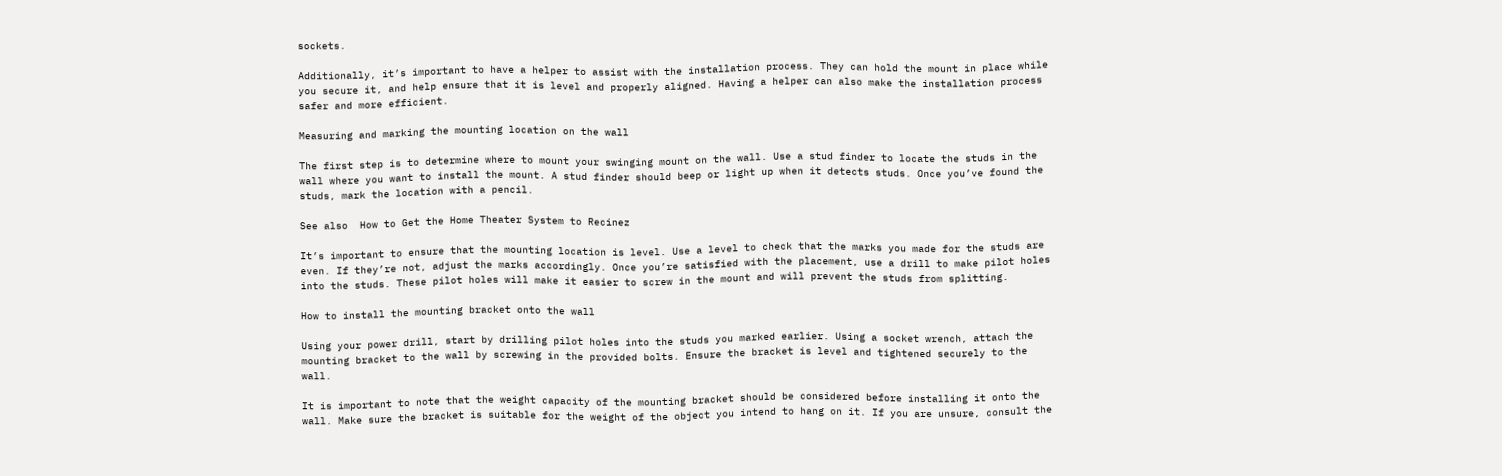sockets.

Additionally, it’s important to have a helper to assist with the installation process. They can hold the mount in place while you secure it, and help ensure that it is level and properly aligned. Having a helper can also make the installation process safer and more efficient.

Measuring and marking the mounting location on the wall

The first step is to determine where to mount your swinging mount on the wall. Use a stud finder to locate the studs in the wall where you want to install the mount. A stud finder should beep or light up when it detects studs. Once you’ve found the studs, mark the location with a pencil.

See also  How to Get the Home Theater System to Recinez

It’s important to ensure that the mounting location is level. Use a level to check that the marks you made for the studs are even. If they’re not, adjust the marks accordingly. Once you’re satisfied with the placement, use a drill to make pilot holes into the studs. These pilot holes will make it easier to screw in the mount and will prevent the studs from splitting.

How to install the mounting bracket onto the wall

Using your power drill, start by drilling pilot holes into the studs you marked earlier. Using a socket wrench, attach the mounting bracket to the wall by screwing in the provided bolts. Ensure the bracket is level and tightened securely to the wall.

It is important to note that the weight capacity of the mounting bracket should be considered before installing it onto the wall. Make sure the bracket is suitable for the weight of the object you intend to hang on it. If you are unsure, consult the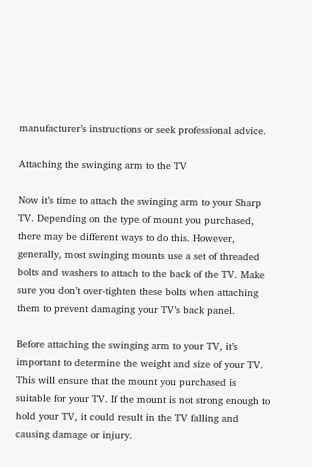manufacturer’s instructions or seek professional advice.

Attaching the swinging arm to the TV

Now it’s time to attach the swinging arm to your Sharp TV. Depending on the type of mount you purchased, there may be different ways to do this. However, generally, most swinging mounts use a set of threaded bolts and washers to attach to the back of the TV. Make sure you don’t over-tighten these bolts when attaching them to prevent damaging your TV’s back panel.

Before attaching the swinging arm to your TV, it’s important to determine the weight and size of your TV. This will ensure that the mount you purchased is suitable for your TV. If the mount is not strong enough to hold your TV, it could result in the TV falling and causing damage or injury.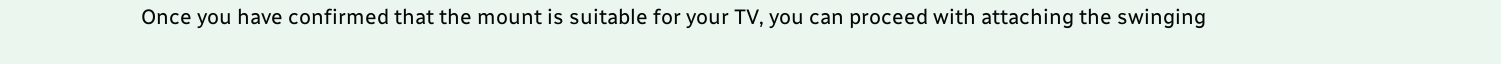Once you have confirmed that the mount is suitable for your TV, you can proceed with attaching the swinging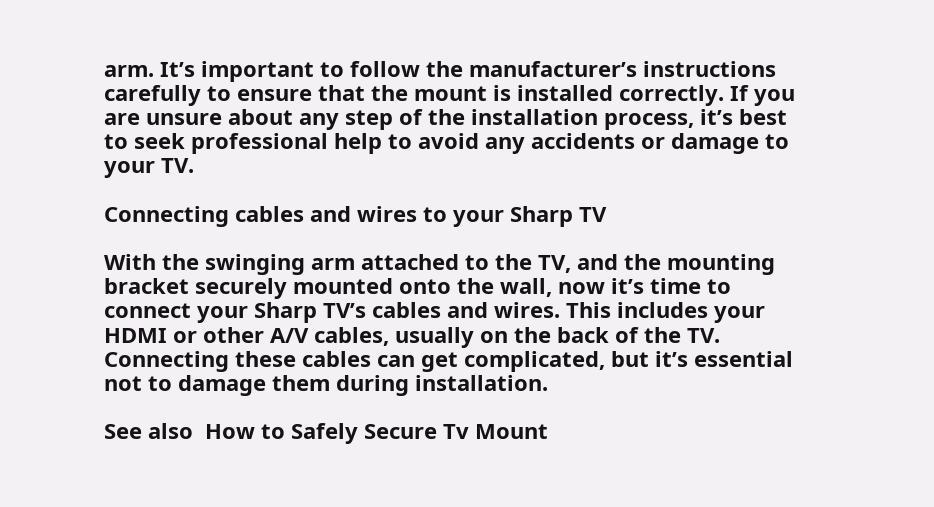arm. It’s important to follow the manufacturer’s instructions carefully to ensure that the mount is installed correctly. If you are unsure about any step of the installation process, it’s best to seek professional help to avoid any accidents or damage to your TV.

Connecting cables and wires to your Sharp TV

With the swinging arm attached to the TV, and the mounting bracket securely mounted onto the wall, now it’s time to connect your Sharp TV’s cables and wires. This includes your HDMI or other A/V cables, usually on the back of the TV. Connecting these cables can get complicated, but it’s essential not to damage them during installation.

See also  How to Safely Secure Tv Mount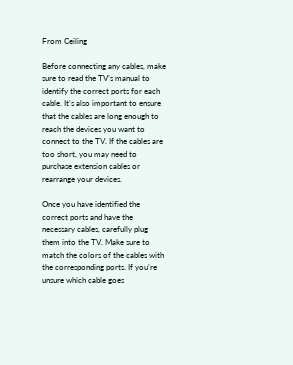From Ceiling

Before connecting any cables, make sure to read the TV’s manual to identify the correct ports for each cable. It’s also important to ensure that the cables are long enough to reach the devices you want to connect to the TV. If the cables are too short, you may need to purchase extension cables or rearrange your devices.

Once you have identified the correct ports and have the necessary cables, carefully plug them into the TV. Make sure to match the colors of the cables with the corresponding ports. If you’re unsure which cable goes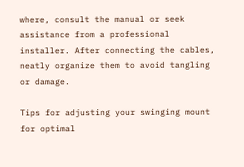where, consult the manual or seek assistance from a professional installer. After connecting the cables, neatly organize them to avoid tangling or damage.

Tips for adjusting your swinging mount for optimal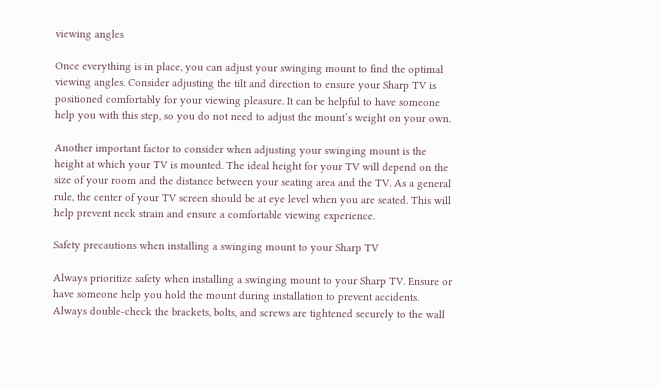viewing angles

Once everything is in place, you can adjust your swinging mount to find the optimal viewing angles. Consider adjusting the tilt and direction to ensure your Sharp TV is positioned comfortably for your viewing pleasure. It can be helpful to have someone help you with this step, so you do not need to adjust the mount’s weight on your own.

Another important factor to consider when adjusting your swinging mount is the height at which your TV is mounted. The ideal height for your TV will depend on the size of your room and the distance between your seating area and the TV. As a general rule, the center of your TV screen should be at eye level when you are seated. This will help prevent neck strain and ensure a comfortable viewing experience.

Safety precautions when installing a swinging mount to your Sharp TV

Always prioritize safety when installing a swinging mount to your Sharp TV. Ensure or have someone help you hold the mount during installation to prevent accidents. Always double-check the brackets, bolts, and screws are tightened securely to the wall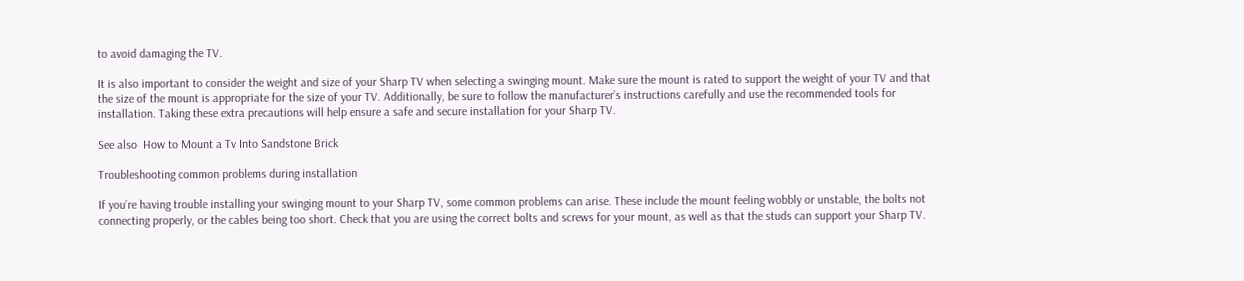to avoid damaging the TV.

It is also important to consider the weight and size of your Sharp TV when selecting a swinging mount. Make sure the mount is rated to support the weight of your TV and that the size of the mount is appropriate for the size of your TV. Additionally, be sure to follow the manufacturer’s instructions carefully and use the recommended tools for installation. Taking these extra precautions will help ensure a safe and secure installation for your Sharp TV.

See also  How to Mount a Tv Into Sandstone Brick

Troubleshooting common problems during installation

If you’re having trouble installing your swinging mount to your Sharp TV, some common problems can arise. These include the mount feeling wobbly or unstable, the bolts not connecting properly, or the cables being too short. Check that you are using the correct bolts and screws for your mount, as well as that the studs can support your Sharp TV.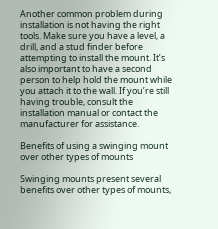Another common problem during installation is not having the right tools. Make sure you have a level, a drill, and a stud finder before attempting to install the mount. It’s also important to have a second person to help hold the mount while you attach it to the wall. If you’re still having trouble, consult the installation manual or contact the manufacturer for assistance.

Benefits of using a swinging mount over other types of mounts

Swinging mounts present several benefits over other types of mounts,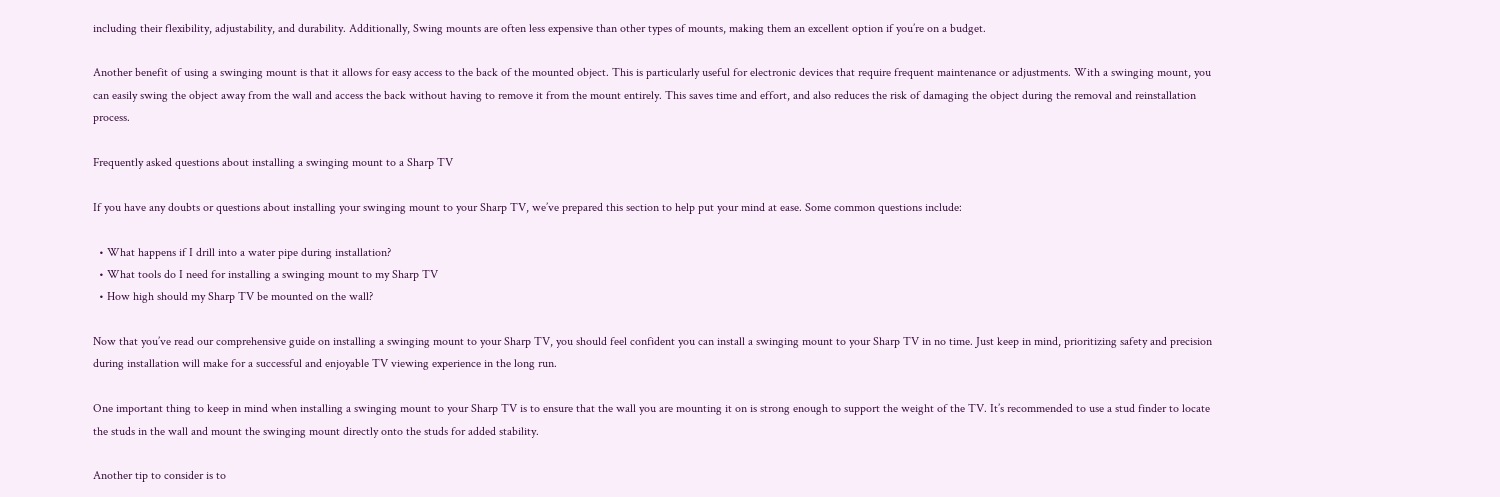including their flexibility, adjustability, and durability. Additionally, Swing mounts are often less expensive than other types of mounts, making them an excellent option if you’re on a budget.

Another benefit of using a swinging mount is that it allows for easy access to the back of the mounted object. This is particularly useful for electronic devices that require frequent maintenance or adjustments. With a swinging mount, you can easily swing the object away from the wall and access the back without having to remove it from the mount entirely. This saves time and effort, and also reduces the risk of damaging the object during the removal and reinstallation process.

Frequently asked questions about installing a swinging mount to a Sharp TV

If you have any doubts or questions about installing your swinging mount to your Sharp TV, we’ve prepared this section to help put your mind at ease. Some common questions include:

  • What happens if I drill into a water pipe during installation?
  • What tools do I need for installing a swinging mount to my Sharp TV
  • How high should my Sharp TV be mounted on the wall?

Now that you’ve read our comprehensive guide on installing a swinging mount to your Sharp TV, you should feel confident you can install a swinging mount to your Sharp TV in no time. Just keep in mind, prioritizing safety and precision during installation will make for a successful and enjoyable TV viewing experience in the long run.

One important thing to keep in mind when installing a swinging mount to your Sharp TV is to ensure that the wall you are mounting it on is strong enough to support the weight of the TV. It’s recommended to use a stud finder to locate the studs in the wall and mount the swinging mount directly onto the studs for added stability.

Another tip to consider is to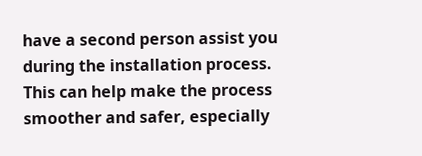have a second person assist you during the installation process. This can help make the process smoother and safer, especially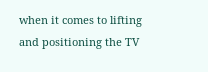when it comes to lifting and positioning the TV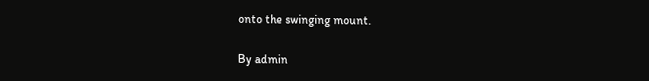onto the swinging mount.

By admin